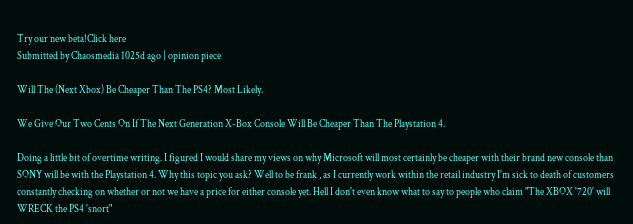Try our new beta!Click here
Submitted by Chaosmedia 1025d ago | opinion piece

Will The (Next Xbox) Be Cheaper Than The PS4? Most Likely.

We Give Our Two Cents On If The Next Generation X-Box Console Will Be Cheaper Than The Playstation 4.

Doing a little bit of overtime writing. I figured I would share my views on why Microsoft will most certainly be cheaper with their brand new console than SONY will be with the Playstation 4. Why this topic you ask? Well to be frank , as I currently work within the retail industry I'm sick to death of customers constantly checking on whether or not we have a price for either console yet. Hell I don't even know what to say to people who claim "The XBOX '720' will WRECK the PS4 'snort"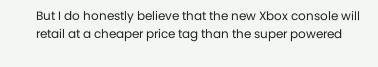But I do honestly believe that the new Xbox console will retail at a cheaper price tag than the super powered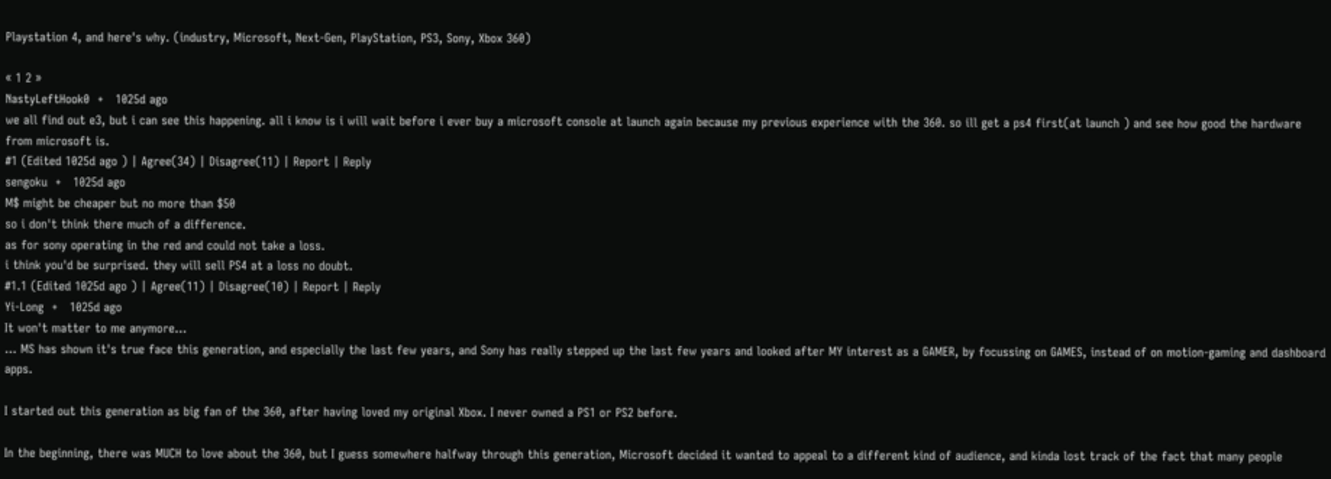Playstation 4, and here's why. (industry, Microsoft, Next-Gen, PlayStation, PS3, Sony, Xbox 360)

« 1 2 »
NastyLeftHook0  +   1025d ago
we all find out e3, but i can see this happening. all i know is i will wait before i ever buy a microsoft console at launch again because my previous experience with the 360. so ill get a ps4 first(at launch ) and see how good the hardware from microsoft is.
#1 (Edited 1025d ago ) | Agree(34) | Disagree(11) | Report | Reply
sengoku  +   1025d ago
M$ might be cheaper but no more than $50
so i don't think there much of a difference.
as for sony operating in the red and could not take a loss.
i think you'd be surprised. they will sell PS4 at a loss no doubt.
#1.1 (Edited 1025d ago ) | Agree(11) | Disagree(10) | Report | Reply
Yi-Long  +   1025d ago
It won't matter to me anymore...
... MS has shown it's true face this generation, and especially the last few years, and Sony has really stepped up the last few years and looked after MY interest as a GAMER, by focussing on GAMES, instead of on motion-gaming and dashboard apps.

I started out this generation as big fan of the 360, after having loved my original Xbox. I never owned a PS1 or PS2 before.

In the beginning, there was MUCH to love about the 360, but I guess somewhere halfway through this generation, Microsoft decided it wanted to appeal to a different kind of audience, and kinda lost track of the fact that many people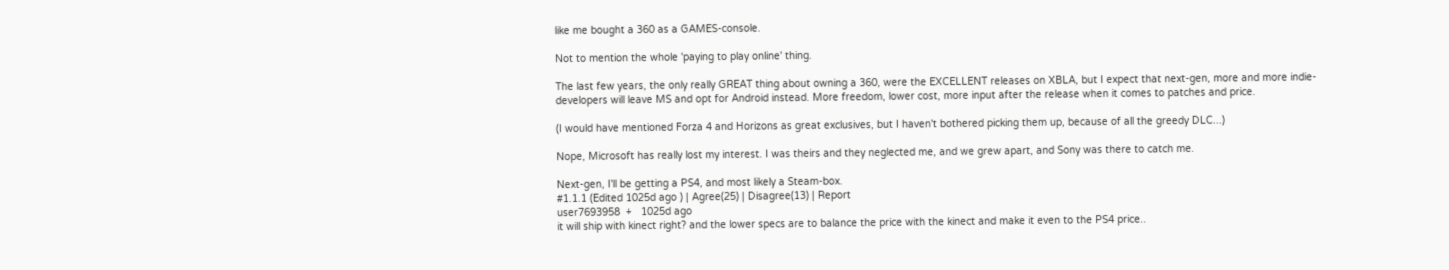like me bought a 360 as a GAMES-console.

Not to mention the whole 'paying to play online' thing.

The last few years, the only really GREAT thing about owning a 360, were the EXCELLENT releases on XBLA, but I expect that next-gen, more and more indie-developers will leave MS and opt for Android instead. More freedom, lower cost, more input after the release when it comes to patches and price.

(I would have mentioned Forza 4 and Horizons as great exclusives, but I haven't bothered picking them up, because of all the greedy DLC...)

Nope, Microsoft has really lost my interest. I was theirs and they neglected me, and we grew apart, and Sony was there to catch me.

Next-gen, I'll be getting a PS4, and most likely a Steam-box.
#1.1.1 (Edited 1025d ago ) | Agree(25) | Disagree(13) | Report
user7693958  +   1025d ago
it will ship with kinect right? and the lower specs are to balance the price with the kinect and make it even to the PS4 price..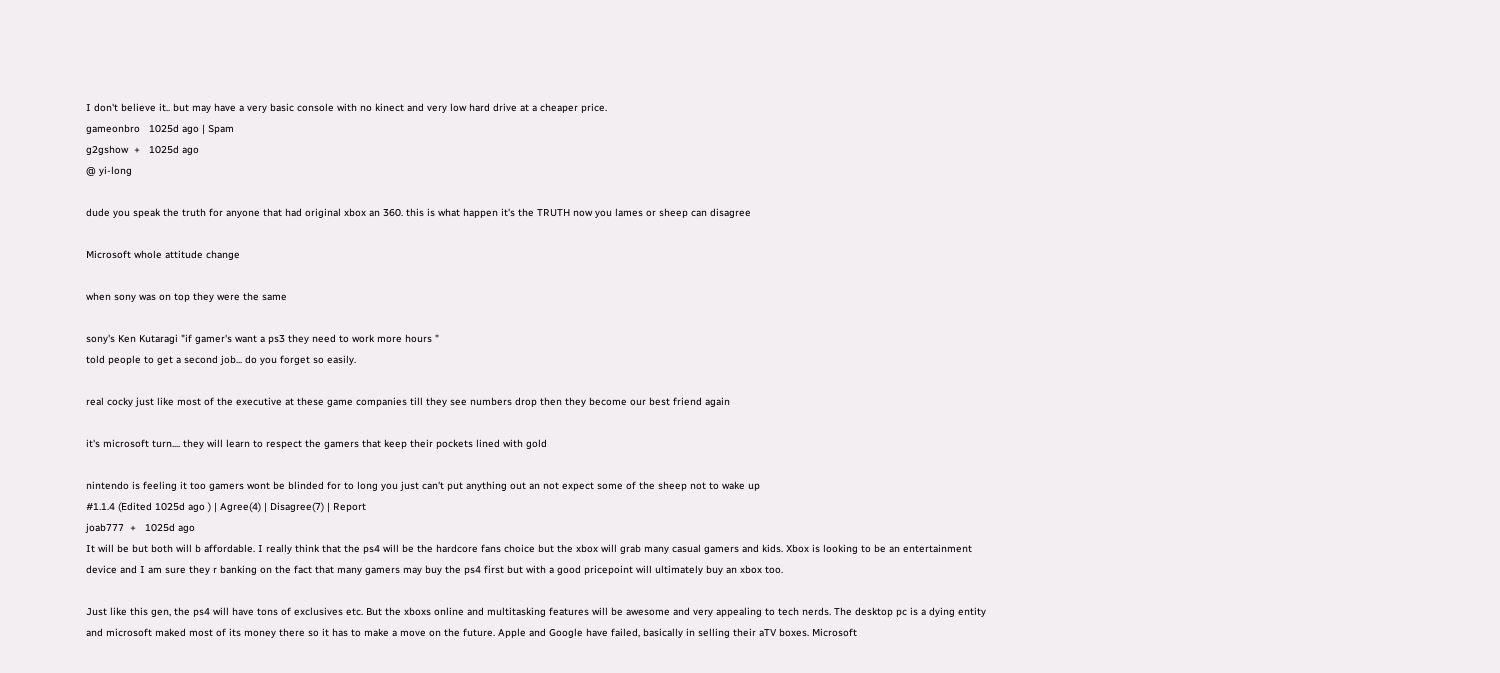I don't believe it.. but may have a very basic console with no kinect and very low hard drive at a cheaper price.
gameonbro   1025d ago | Spam
g2gshow  +   1025d ago
@ yi-long

dude you speak the truth for anyone that had original xbox an 360. this is what happen it's the TRUTH now you lames or sheep can disagree

Microsoft whole attitude change

when sony was on top they were the same

sony's Ken Kutaragi "if gamer's want a ps3 they need to work more hours "
told people to get a second job... do you forget so easily.

real cocky just like most of the executive at these game companies till they see numbers drop then they become our best friend again

it's microsoft turn.... they will learn to respect the gamers that keep their pockets lined with gold

nintendo is feeling it too gamers wont be blinded for to long you just can't put anything out an not expect some of the sheep not to wake up
#1.1.4 (Edited 1025d ago ) | Agree(4) | Disagree(7) | Report
joab777  +   1025d ago
It will be but both will b affordable. I really think that the ps4 will be the hardcore fans choice but the xbox will grab many casual gamers and kids. Xbox is looking to be an entertainment device and I am sure they r banking on the fact that many gamers may buy the ps4 first but with a good pricepoint will ultimately buy an xbox too.

Just like this gen, the ps4 will have tons of exclusives etc. But the xboxs online and multitasking features will be awesome and very appealing to tech nerds. The desktop pc is a dying entity and microsoft maked most of its money there so it has to make a move on the future. Apple and Google have failed, basically in selling their aTV boxes. Microsoft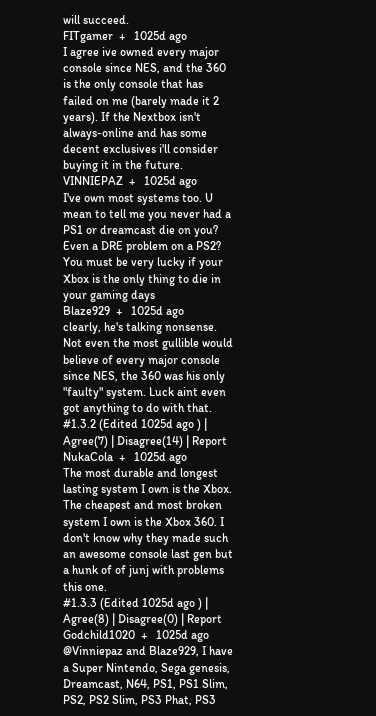will succeed.
FITgamer  +   1025d ago
I agree ive owned every major console since NES, and the 360 is the only console that has failed on me (barely made it 2 years). If the Nextbox isn't always-online and has some decent exclusives i'll consider buying it in the future.
VINNIEPAZ  +   1025d ago
I've own most systems too. U mean to tell me you never had a PS1 or dreamcast die on you? Even a DRE problem on a PS2? You must be very lucky if your Xbox is the only thing to die in your gaming days
Blaze929  +   1025d ago
clearly, he's talking nonsense. Not even the most gullible would believe of every major console since NES, the 360 was his only "faulty" system. Luck aint even got anything to do with that.
#1.3.2 (Edited 1025d ago ) | Agree(7) | Disagree(14) | Report
NukaCola  +   1025d ago
The most durable and longest lasting system I own is the Xbox. The cheapest and most broken system I own is the Xbox 360. I don't know why they made such an awesome console last gen but a hunk of of junj with problems this one.
#1.3.3 (Edited 1025d ago ) | Agree(8) | Disagree(0) | Report
Godchild1020  +   1025d ago
@Vinniepaz and Blaze929, I have a Super Nintendo, Sega genesis, Dreamcast, N64, PS1, PS1 Slim, PS2, PS2 Slim, PS3 Phat, PS3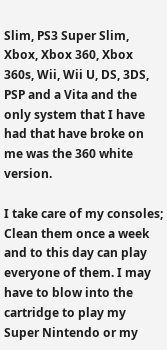Slim, PS3 Super Slim, Xbox, Xbox 360, Xbox 360s, Wii, Wii U, DS, 3DS, PSP and a Vita and the only system that I have had that have broke on me was the 360 white version.

I take care of my consoles; Clean them once a week and to this day can play everyone of them. I may have to blow into the cartridge to play my Super Nintendo or my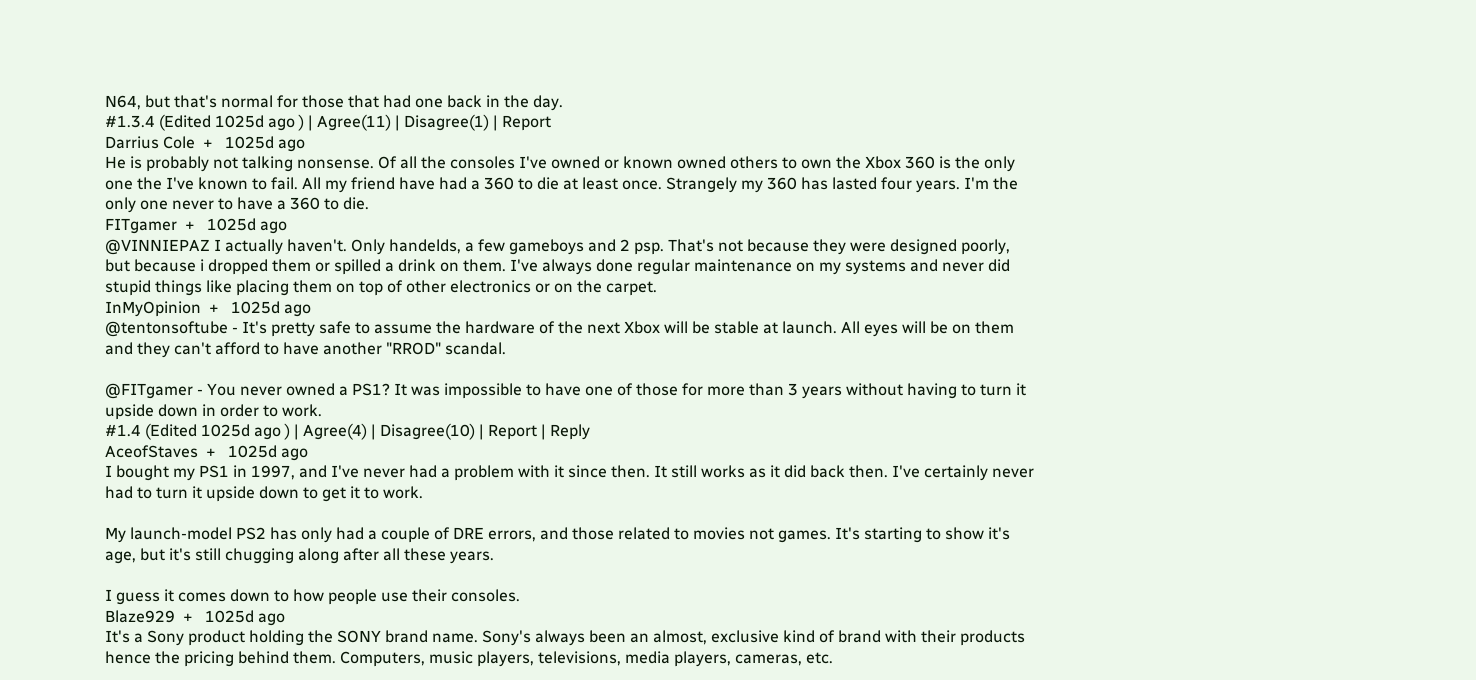N64, but that's normal for those that had one back in the day.
#1.3.4 (Edited 1025d ago ) | Agree(11) | Disagree(1) | Report
Darrius Cole  +   1025d ago
He is probably not talking nonsense. Of all the consoles I've owned or known owned others to own the Xbox 360 is the only one the I've known to fail. All my friend have had a 360 to die at least once. Strangely my 360 has lasted four years. I'm the only one never to have a 360 to die.
FITgamer  +   1025d ago
@VINNIEPAZ I actually haven't. Only handelds, a few gameboys and 2 psp. That's not because they were designed poorly, but because i dropped them or spilled a drink on them. I've always done regular maintenance on my systems and never did stupid things like placing them on top of other electronics or on the carpet.
InMyOpinion  +   1025d ago
@tentonsoftube - It's pretty safe to assume the hardware of the next Xbox will be stable at launch. All eyes will be on them and they can't afford to have another "RROD" scandal.

@FITgamer - You never owned a PS1? It was impossible to have one of those for more than 3 years without having to turn it upside down in order to work.
#1.4 (Edited 1025d ago ) | Agree(4) | Disagree(10) | Report | Reply
AceofStaves  +   1025d ago
I bought my PS1 in 1997, and I've never had a problem with it since then. It still works as it did back then. I've certainly never had to turn it upside down to get it to work.

My launch-model PS2 has only had a couple of DRE errors, and those related to movies not games. It's starting to show it's age, but it's still chugging along after all these years.

I guess it comes down to how people use their consoles.
Blaze929  +   1025d ago
It's a Sony product holding the SONY brand name. Sony's always been an almost, exclusive kind of brand with their products hence the pricing behind them. Computers, music players, televisions, media players, cameras, etc.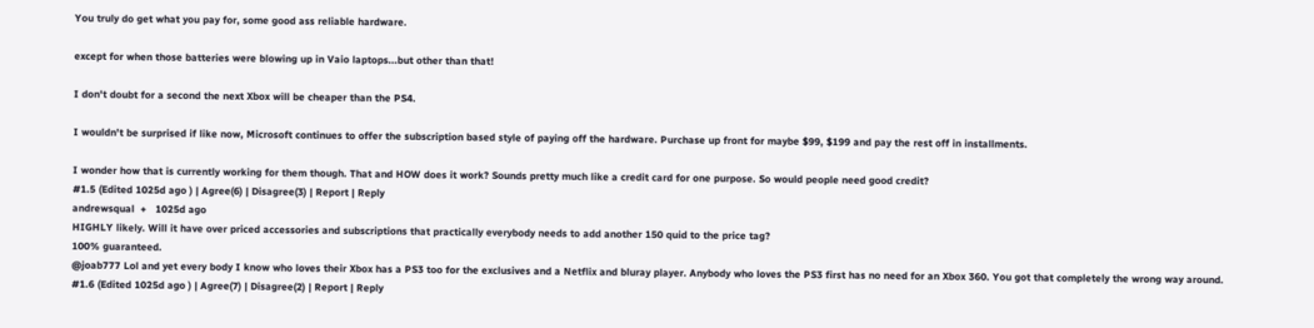You truly do get what you pay for, some good ass reliable hardware.

except for when those batteries were blowing up in Vaio laptops...but other than that!

I don't doubt for a second the next Xbox will be cheaper than the PS4.

I wouldn't be surprised if like now, Microsoft continues to offer the subscription based style of paying off the hardware. Purchase up front for maybe $99, $199 and pay the rest off in installments.

I wonder how that is currently working for them though. That and HOW does it work? Sounds pretty much like a credit card for one purpose. So would people need good credit?
#1.5 (Edited 1025d ago ) | Agree(6) | Disagree(3) | Report | Reply
andrewsqual  +   1025d ago
HIGHLY likely. Will it have over priced accessories and subscriptions that practically everybody needs to add another 150 quid to the price tag?
100% guaranteed.
@joab777 Lol and yet every body I know who loves their Xbox has a PS3 too for the exclusives and a Netflix and bluray player. Anybody who loves the PS3 first has no need for an Xbox 360. You got that completely the wrong way around.
#1.6 (Edited 1025d ago ) | Agree(7) | Disagree(2) | Report | Reply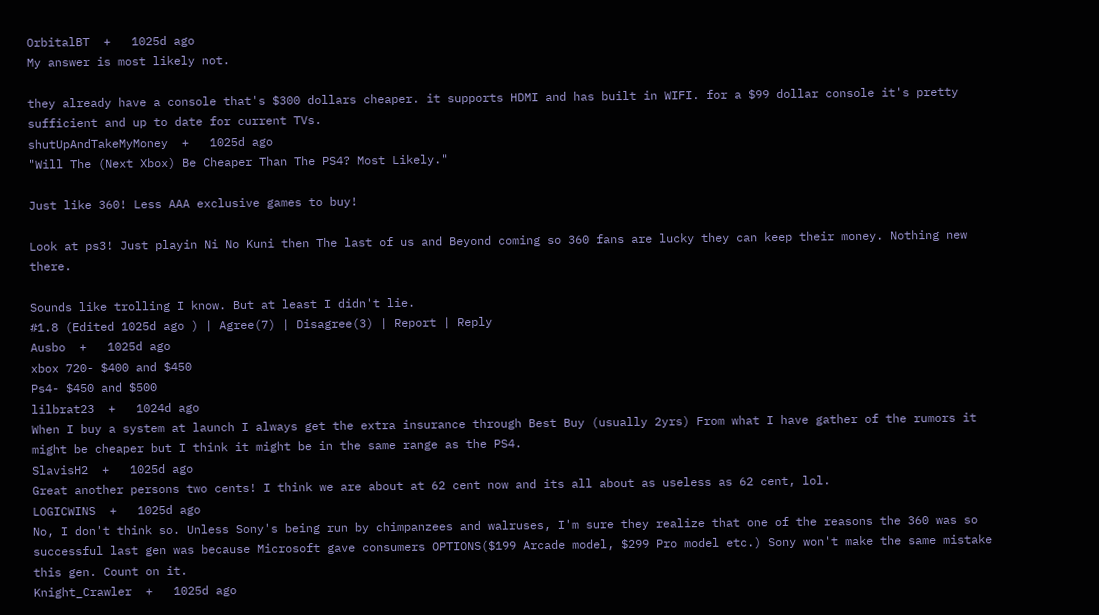OrbitalBT  +   1025d ago
My answer is most likely not.

they already have a console that's $300 dollars cheaper. it supports HDMI and has built in WIFI. for a $99 dollar console it's pretty sufficient and up to date for current TVs.
shutUpAndTakeMyMoney  +   1025d ago
"Will The (Next Xbox) Be Cheaper Than The PS4? Most Likely."

Just like 360! Less AAA exclusive games to buy!

Look at ps3! Just playin Ni No Kuni then The last of us and Beyond coming so 360 fans are lucky they can keep their money. Nothing new there.

Sounds like trolling I know. But at least I didn't lie.
#1.8 (Edited 1025d ago ) | Agree(7) | Disagree(3) | Report | Reply
Ausbo  +   1025d ago
xbox 720- $400 and $450
Ps4- $450 and $500
lilbrat23  +   1024d ago
When I buy a system at launch I always get the extra insurance through Best Buy (usually 2yrs) From what I have gather of the rumors it might be cheaper but I think it might be in the same range as the PS4.
SlavisH2  +   1025d ago
Great another persons two cents! I think we are about at 62 cent now and its all about as useless as 62 cent, lol.
LOGICWINS  +   1025d ago
No, I don't think so. Unless Sony's being run by chimpanzees and walruses, I'm sure they realize that one of the reasons the 360 was so successful last gen was because Microsoft gave consumers OPTIONS($199 Arcade model, $299 Pro model etc.) Sony won't make the same mistake this gen. Count on it.
Knight_Crawler  +   1025d ago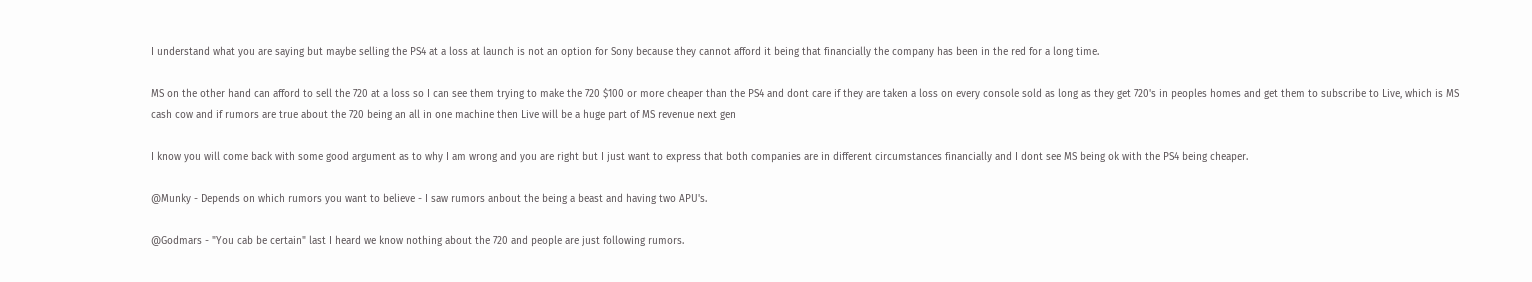I understand what you are saying but maybe selling the PS4 at a loss at launch is not an option for Sony because they cannot afford it being that financially the company has been in the red for a long time.

MS on the other hand can afford to sell the 720 at a loss so I can see them trying to make the 720 $100 or more cheaper than the PS4 and dont care if they are taken a loss on every console sold as long as they get 720's in peoples homes and get them to subscribe to Live, which is MS cash cow and if rumors are true about the 720 being an all in one machine then Live will be a huge part of MS revenue next gen

I know you will come back with some good argument as to why I am wrong and you are right but I just want to express that both companies are in different circumstances financially and I dont see MS being ok with the PS4 being cheaper.

@Munky - Depends on which rumors you want to believe - I saw rumors anbout the being a beast and having two APU's.

@Godmars - "You cab be certain" last I heard we know nothing about the 720 and people are just following rumors.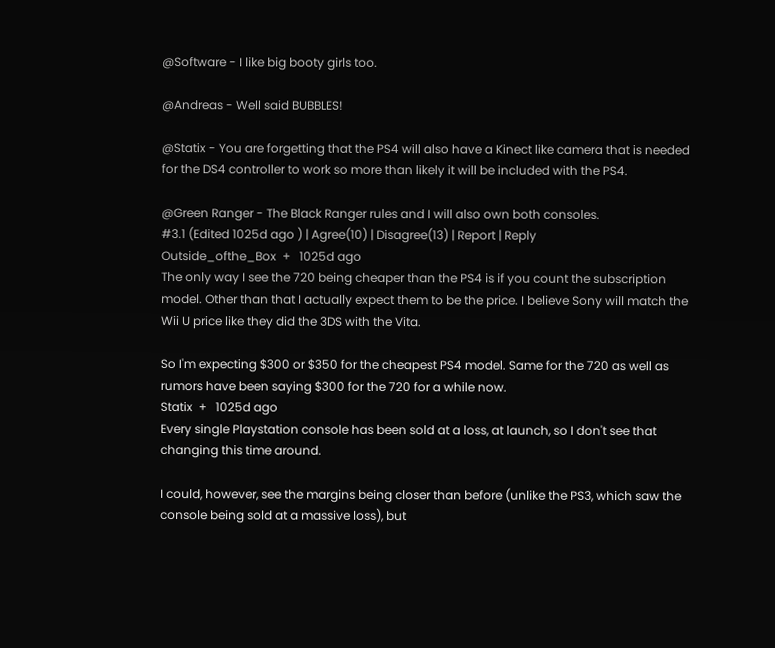@Software - I like big booty girls too.

@Andreas - Well said BUBBLES!

@Statix - You are forgetting that the PS4 will also have a Kinect like camera that is needed for the DS4 controller to work so more than likely it will be included with the PS4.

@Green Ranger - The Black Ranger rules and I will also own both consoles.
#3.1 (Edited 1025d ago ) | Agree(10) | Disagree(13) | Report | Reply
Outside_ofthe_Box  +   1025d ago
The only way I see the 720 being cheaper than the PS4 is if you count the subscription model. Other than that I actually expect them to be the price. I believe Sony will match the Wii U price like they did the 3DS with the Vita.

So I'm expecting $300 or $350 for the cheapest PS4 model. Same for the 720 as well as rumors have been saying $300 for the 720 for a while now.
Statix  +   1025d ago
Every single Playstation console has been sold at a loss, at launch, so I don't see that changing this time around.

I could, however, see the margins being closer than before (unlike the PS3, which saw the console being sold at a massive loss), but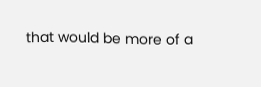that would be more of a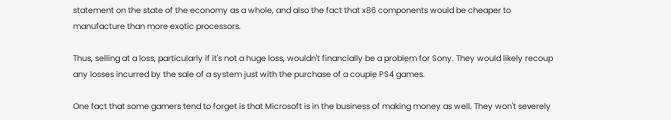statement on the state of the economy as a whole, and also the fact that x86 components would be cheaper to manufacture than more exotic processors.

Thus, selling at a loss, particularly if it's not a huge loss, wouldn't financially be a problem for Sony. They would likely recoup any losses incurred by the sale of a system just with the purchase of a couple PS4 games.

One fact that some gamers tend to forget is that Microsoft is in the business of making money as well. They won't severely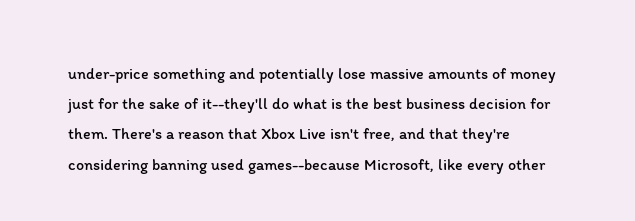under-price something and potentially lose massive amounts of money just for the sake of it--they'll do what is the best business decision for them. There's a reason that Xbox Live isn't free, and that they're considering banning used games--because Microsoft, like every other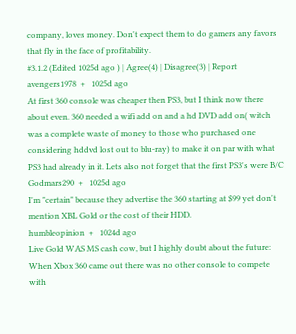company, loves money. Don't expect them to do gamers any favors that fly in the face of profitability.
#3.1.2 (Edited 1025d ago ) | Agree(4) | Disagree(3) | Report
avengers1978  +   1025d ago
At first 360 console was cheaper then PS3, but I think now there about even. 360 needed a wifi add on and a hd DVD add on( witch was a complete waste of money to those who purchased one considering hddvd lost out to blu-ray) to make it on par with what PS3 had already in it. Lets also not forget that the first PS3's were B/C
Godmars290  +   1025d ago
I'm "certain" because they advertise the 360 starting at $99 yet don't mention XBL Gold or the cost of their HDD.
humbleopinion  +   1024d ago
Live Gold WAS MS cash cow, but I highly doubt about the future: When Xbox 360 came out there was no other console to compete with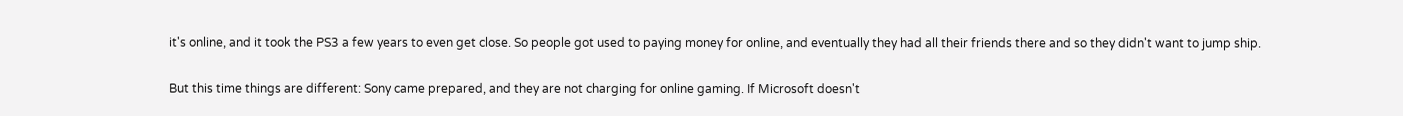it's online, and it took the PS3 a few years to even get close. So people got used to paying money for online, and eventually they had all their friends there and so they didn't want to jump ship.

But this time things are different: Sony came prepared, and they are not charging for online gaming. If Microsoft doesn't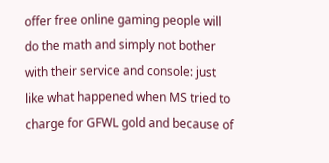offer free online gaming people will do the math and simply not bother with their service and console: just like what happened when MS tried to charge for GFWL gold and because of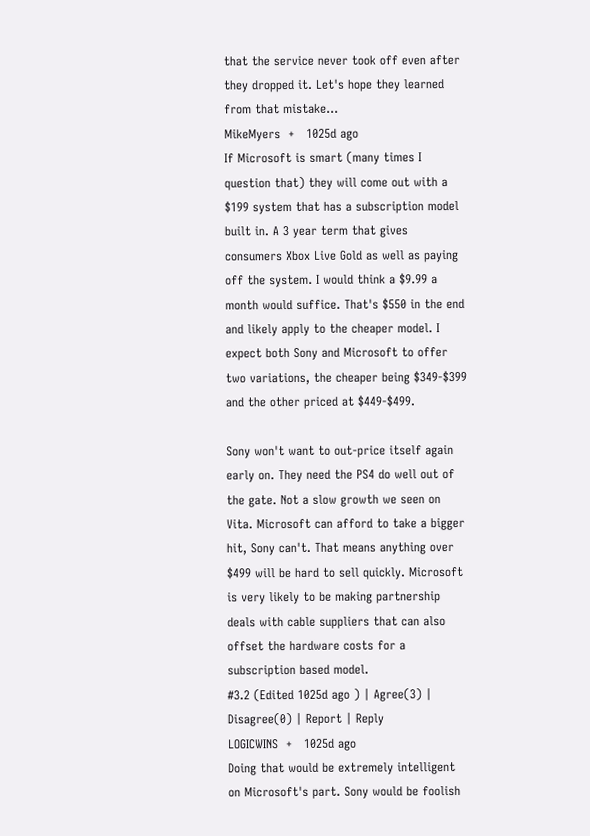that the service never took off even after they dropped it. Let's hope they learned from that mistake...
MikeMyers  +   1025d ago
If Microsoft is smart (many times I question that) they will come out with a $199 system that has a subscription model built in. A 3 year term that gives consumers Xbox Live Gold as well as paying off the system. I would think a $9.99 a month would suffice. That's $550 in the end and likely apply to the cheaper model. I expect both Sony and Microsoft to offer two variations, the cheaper being $349-$399 and the other priced at $449-$499.

Sony won't want to out-price itself again early on. They need the PS4 do well out of the gate. Not a slow growth we seen on Vita. Microsoft can afford to take a bigger hit, Sony can't. That means anything over $499 will be hard to sell quickly. Microsoft is very likely to be making partnership deals with cable suppliers that can also offset the hardware costs for a subscription based model.
#3.2 (Edited 1025d ago ) | Agree(3) | Disagree(0) | Report | Reply
LOGICWINS  +   1025d ago
Doing that would be extremely intelligent on Microsoft's part. Sony would be foolish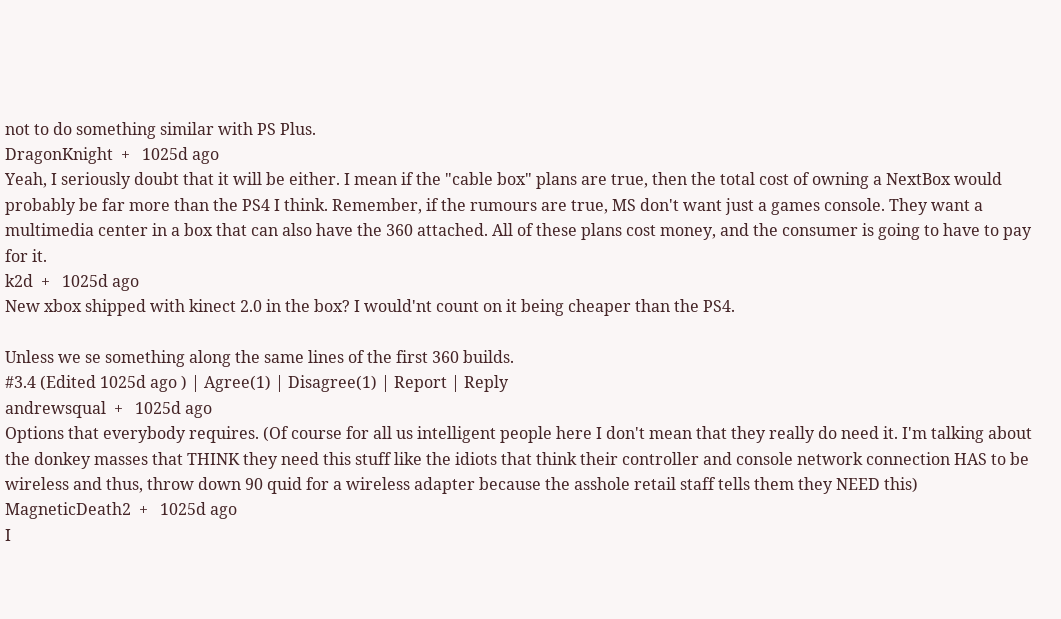not to do something similar with PS Plus.
DragonKnight  +   1025d ago
Yeah, I seriously doubt that it will be either. I mean if the "cable box" plans are true, then the total cost of owning a NextBox would probably be far more than the PS4 I think. Remember, if the rumours are true, MS don't want just a games console. They want a multimedia center in a box that can also have the 360 attached. All of these plans cost money, and the consumer is going to have to pay for it.
k2d  +   1025d ago
New xbox shipped with kinect 2.0 in the box? I would'nt count on it being cheaper than the PS4.

Unless we se something along the same lines of the first 360 builds.
#3.4 (Edited 1025d ago ) | Agree(1) | Disagree(1) | Report | Reply
andrewsqual  +   1025d ago
Options that everybody requires. (Of course for all us intelligent people here I don't mean that they really do need it. I'm talking about the donkey masses that THINK they need this stuff like the idiots that think their controller and console network connection HAS to be wireless and thus, throw down 90 quid for a wireless adapter because the asshole retail staff tells them they NEED this)
MagneticDeath2  +   1025d ago
I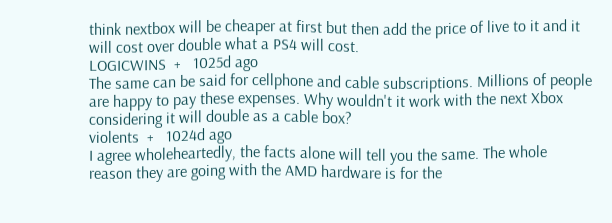think nextbox will be cheaper at first but then add the price of live to it and it will cost over double what a PS4 will cost.
LOGICWINS  +   1025d ago
The same can be said for cellphone and cable subscriptions. Millions of people are happy to pay these expenses. Why wouldn't it work with the next Xbox considering it will double as a cable box?
violents  +   1024d ago
I agree wholeheartedly, the facts alone will tell you the same. The whole reason they are going with the AMD hardware is for the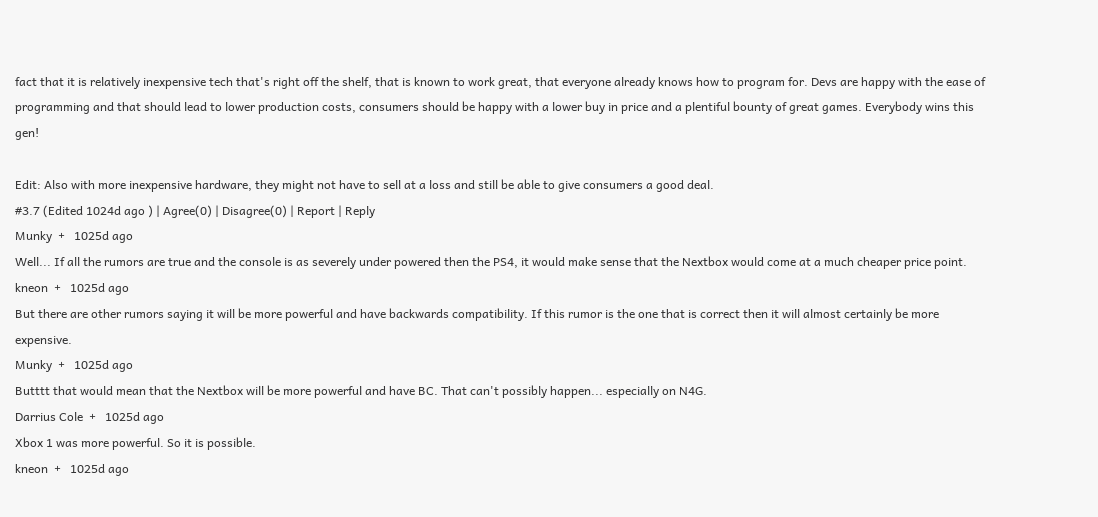fact that it is relatively inexpensive tech that's right off the shelf, that is known to work great, that everyone already knows how to program for. Devs are happy with the ease of programming and that should lead to lower production costs, consumers should be happy with a lower buy in price and a plentiful bounty of great games. Everybody wins this gen!

Edit: Also with more inexpensive hardware, they might not have to sell at a loss and still be able to give consumers a good deal.
#3.7 (Edited 1024d ago ) | Agree(0) | Disagree(0) | Report | Reply
Munky  +   1025d ago
Well... If all the rumors are true and the console is as severely under powered then the PS4, it would make sense that the Nextbox would come at a much cheaper price point.
kneon  +   1025d ago
But there are other rumors saying it will be more powerful and have backwards compatibility. If this rumor is the one that is correct then it will almost certainly be more expensive.
Munky  +   1025d ago
Butttt that would mean that the Nextbox will be more powerful and have BC. That can't possibly happen... especially on N4G.
Darrius Cole  +   1025d ago
Xbox 1 was more powerful. So it is possible.
kneon  +   1025d ago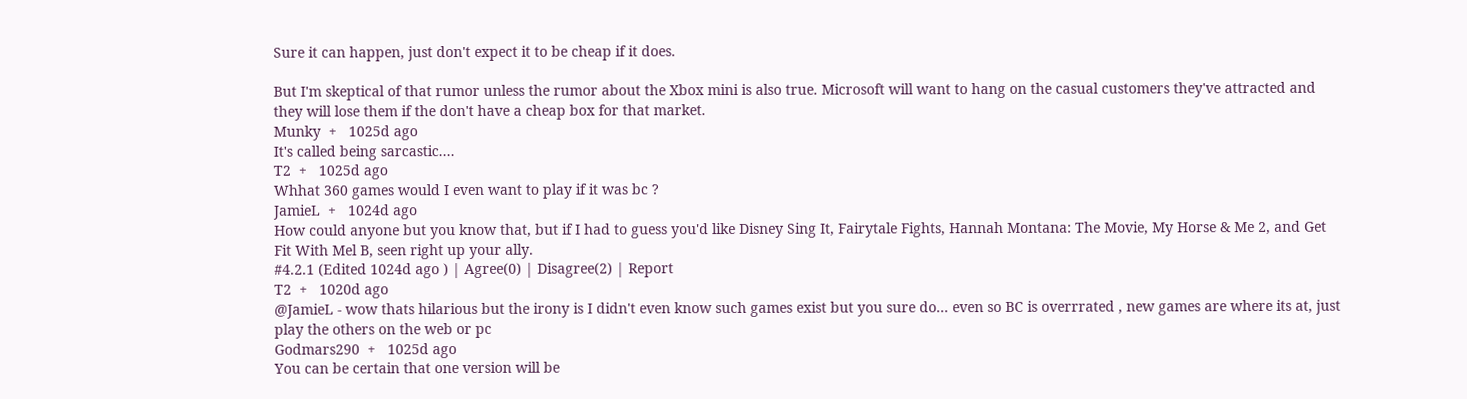Sure it can happen, just don't expect it to be cheap if it does.

But I'm skeptical of that rumor unless the rumor about the Xbox mini is also true. Microsoft will want to hang on the casual customers they've attracted and they will lose them if the don't have a cheap box for that market.
Munky  +   1025d ago
It's called being sarcastic....
T2  +   1025d ago
Whhat 360 games would I even want to play if it was bc ?
JamieL  +   1024d ago
How could anyone but you know that, but if I had to guess you'd like Disney Sing It, Fairytale Fights, Hannah Montana: The Movie, My Horse & Me 2, and Get Fit With Mel B, seen right up your ally.
#4.2.1 (Edited 1024d ago ) | Agree(0) | Disagree(2) | Report
T2  +   1020d ago
@JamieL - wow thats hilarious but the irony is I didn't even know such games exist but you sure do... even so BC is overrrated , new games are where its at, just play the others on the web or pc
Godmars290  +   1025d ago
You can be certain that one version will be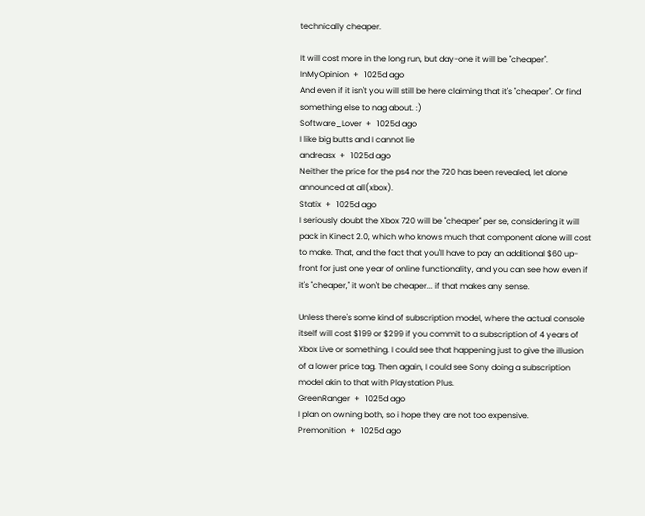technically cheaper.

It will cost more in the long run, but day-one it will be "cheaper".
InMyOpinion  +   1025d ago
And even if it isn't you will still be here claiming that it's "cheaper". Or find something else to nag about. :)
Software_Lover  +   1025d ago
I like big butts and I cannot lie
andreasx  +   1025d ago
Neither the price for the ps4 nor the 720 has been revealed, let alone announced at all(xbox).
Statix  +   1025d ago
I seriously doubt the Xbox 720 will be "cheaper" per se, considering it will pack in Kinect 2.0, which who knows much that component alone will cost to make. That, and the fact that you'll have to pay an additional $60 up-front for just one year of online functionality, and you can see how even if it's "cheaper," it won't be cheaper... if that makes any sense.

Unless there's some kind of subscription model, where the actual console itself will cost $199 or $299 if you commit to a subscription of 4 years of Xbox Live or something. I could see that happening just to give the illusion of a lower price tag. Then again, I could see Sony doing a subscription model akin to that with Playstation Plus.
GreenRanger  +   1025d ago
I plan on owning both, so i hope they are not too expensive.
Premonition  +   1025d ago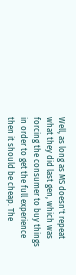Well, as long as MS doesn't repeat what they did last gen, which was forcing the consumer to buy things in order to get the full experience then it should be cheap. The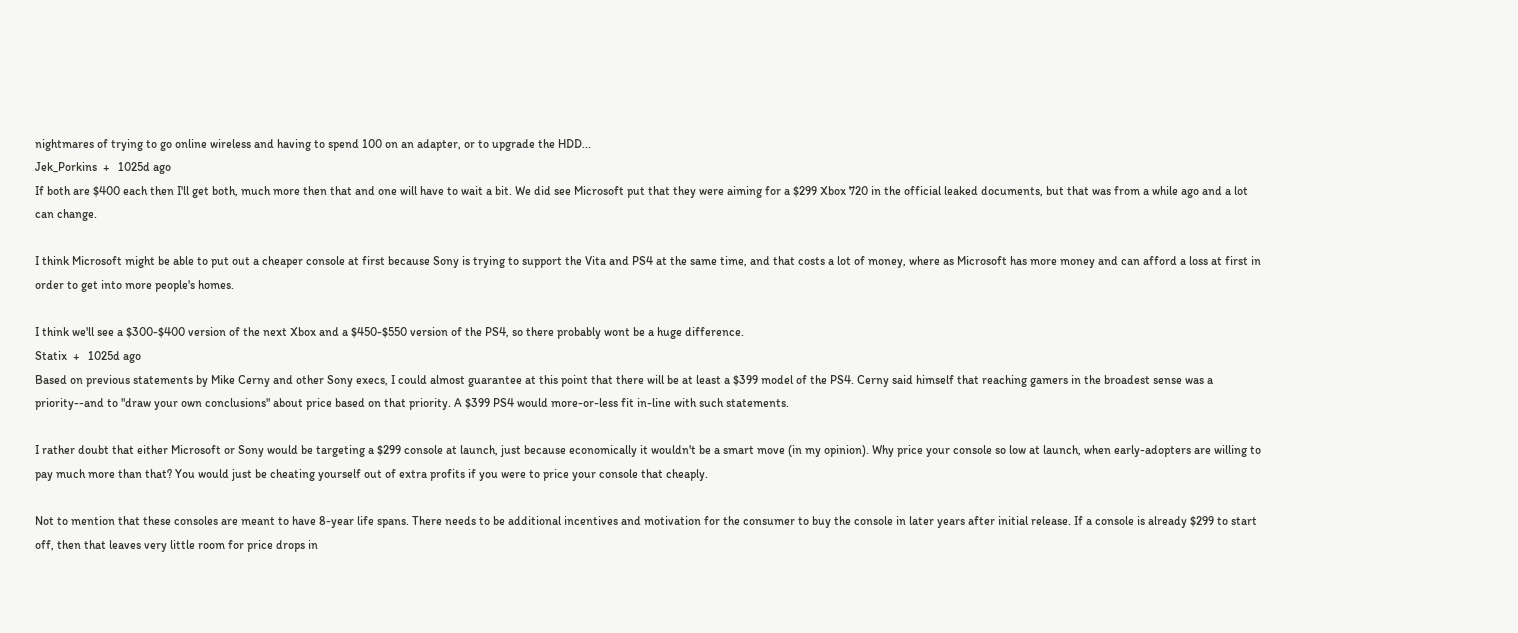nightmares of trying to go online wireless and having to spend 100 on an adapter, or to upgrade the HDD...
Jek_Porkins  +   1025d ago
If both are $400 each then I'll get both, much more then that and one will have to wait a bit. We did see Microsoft put that they were aiming for a $299 Xbox 720 in the official leaked documents, but that was from a while ago and a lot can change.

I think Microsoft might be able to put out a cheaper console at first because Sony is trying to support the Vita and PS4 at the same time, and that costs a lot of money, where as Microsoft has more money and can afford a loss at first in order to get into more people's homes.

I think we'll see a $300-$400 version of the next Xbox and a $450-$550 version of the PS4, so there probably wont be a huge difference.
Statix  +   1025d ago
Based on previous statements by Mike Cerny and other Sony execs, I could almost guarantee at this point that there will be at least a $399 model of the PS4. Cerny said himself that reaching gamers in the broadest sense was a priority--and to "draw your own conclusions" about price based on that priority. A $399 PS4 would more-or-less fit in-line with such statements.

I rather doubt that either Microsoft or Sony would be targeting a $299 console at launch, just because economically it wouldn't be a smart move (in my opinion). Why price your console so low at launch, when early-adopters are willing to pay much more than that? You would just be cheating yourself out of extra profits if you were to price your console that cheaply.

Not to mention that these consoles are meant to have 8-year life spans. There needs to be additional incentives and motivation for the consumer to buy the console in later years after initial release. If a console is already $299 to start off, then that leaves very little room for price drops in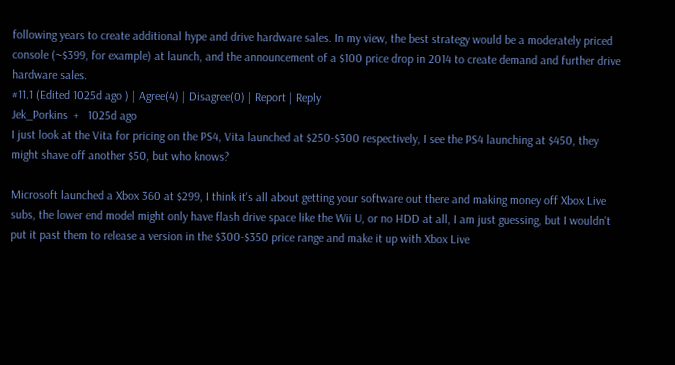following years to create additional hype and drive hardware sales. In my view, the best strategy would be a moderately priced console (~$399, for example) at launch, and the announcement of a $100 price drop in 2014 to create demand and further drive hardware sales.
#11.1 (Edited 1025d ago ) | Agree(4) | Disagree(0) | Report | Reply
Jek_Porkins  +   1025d ago
I just look at the Vita for pricing on the PS4, Vita launched at $250-$300 respectively, I see the PS4 launching at $450, they might shave off another $50, but who knows?

Microsoft launched a Xbox 360 at $299, I think it's all about getting your software out there and making money off Xbox Live subs, the lower end model might only have flash drive space like the Wii U, or no HDD at all, I am just guessing, but I wouldn't put it past them to release a version in the $300-$350 price range and make it up with Xbox Live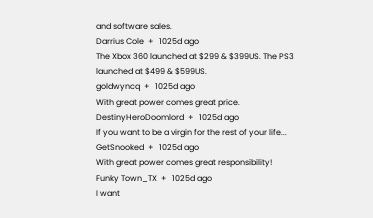and software sales.
Darrius Cole  +   1025d ago
The Xbox 360 launched at $299 & $399US. The PS3 launched at $499 & $599US.
goldwyncq  +   1025d ago
With great power comes great price.
DestinyHeroDoomlord  +   1025d ago
If you want to be a virgin for the rest of your life...
GetSnooked  +   1025d ago
With great power comes great responsibility!
Funky Town_TX  +   1025d ago
I want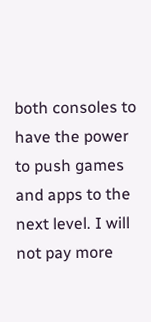both consoles to have the power to push games and apps to the next level. I will not pay more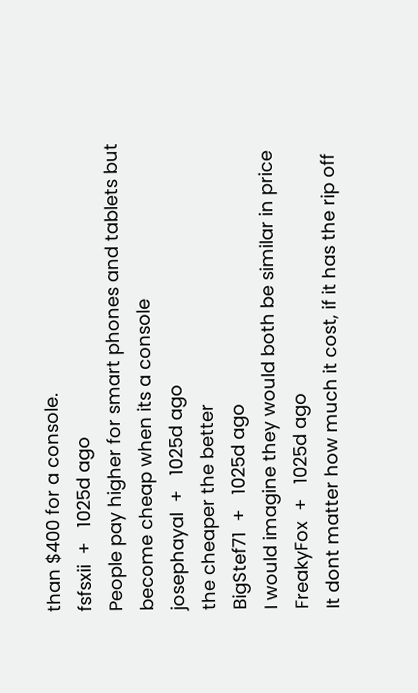than $400 for a console.
fsfsxii  +   1025d ago
People pay higher for smart phones and tablets but become cheap when its a console
josephayal  +   1025d ago
the cheaper the better
BigStef71  +   1025d ago
I would imagine they would both be similar in price
FreakyFox  +   1025d ago
It dont matter how much it cost, if it has the rip off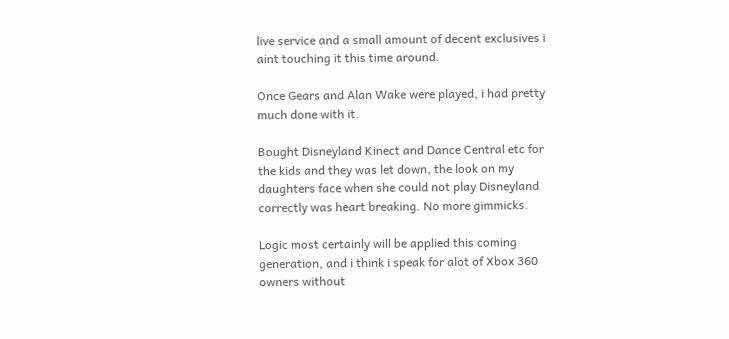live service and a small amount of decent exclusives i aint touching it this time around.

Once Gears and Alan Wake were played, i had pretty much done with it.

Bought Disneyland Kinect and Dance Central etc for the kids and they was let down, the look on my daughters face when she could not play Disneyland correctly was heart breaking. No more gimmicks.

Logic most certainly will be applied this coming generation, and i think i speak for alot of Xbox 360 owners without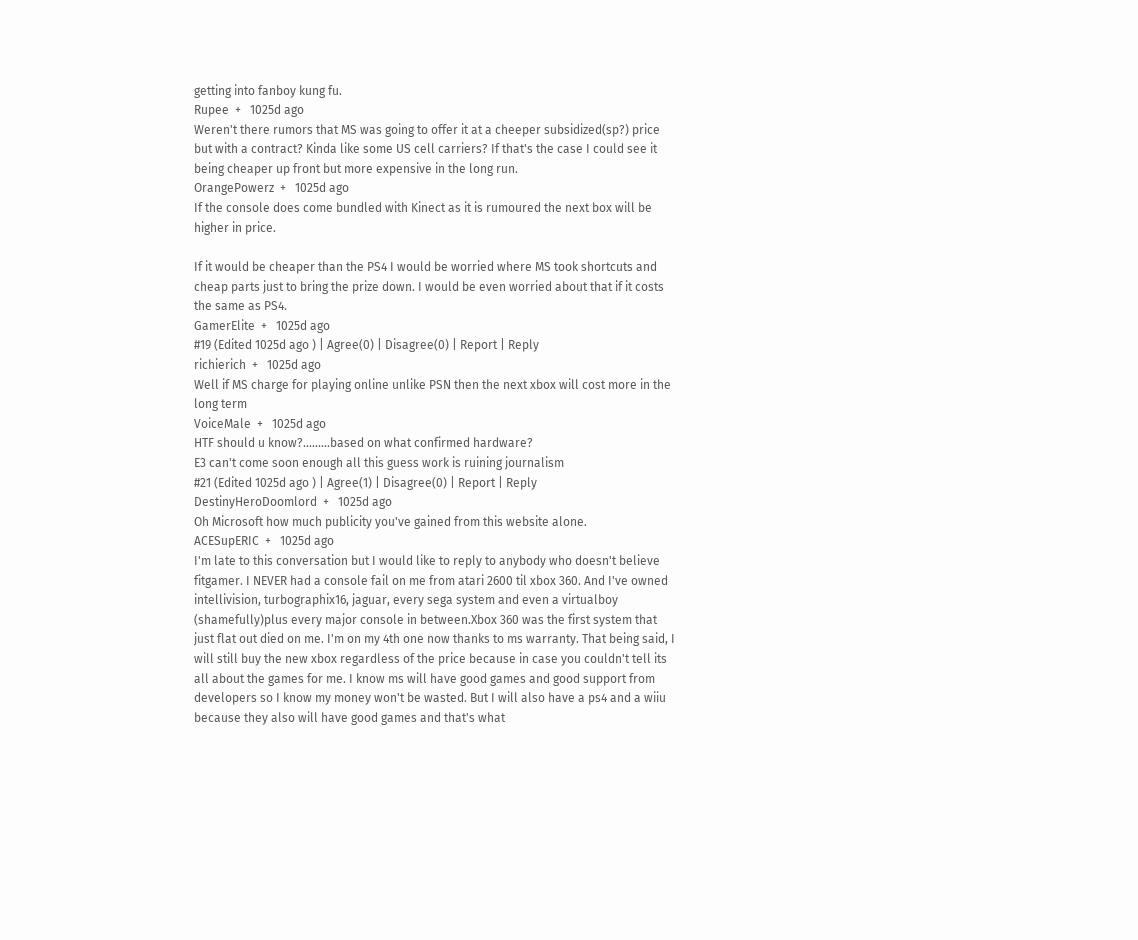getting into fanboy kung fu.
Rupee  +   1025d ago
Weren't there rumors that MS was going to offer it at a cheeper subsidized(sp?) price but with a contract? Kinda like some US cell carriers? If that's the case I could see it being cheaper up front but more expensive in the long run.
OrangePowerz  +   1025d ago
If the console does come bundled with Kinect as it is rumoured the next box will be higher in price.

If it would be cheaper than the PS4 I would be worried where MS took shortcuts and cheap parts just to bring the prize down. I would be even worried about that if it costs the same as PS4.
GamerElite  +   1025d ago
#19 (Edited 1025d ago ) | Agree(0) | Disagree(0) | Report | Reply
richierich  +   1025d ago
Well if MS charge for playing online unlike PSN then the next xbox will cost more in the long term
VoiceMale  +   1025d ago
HTF should u know?.........based on what confirmed hardware?
E3 can't come soon enough all this guess work is ruining journalism
#21 (Edited 1025d ago ) | Agree(1) | Disagree(0) | Report | Reply
DestinyHeroDoomlord  +   1025d ago
Oh Microsoft how much publicity you've gained from this website alone.
ACESupERIC  +   1025d ago
I'm late to this conversation but I would like to reply to anybody who doesn't believe fitgamer. I NEVER had a console fail on me from atari 2600 til xbox 360. And I've owned intellivision, turbographix16, jaguar, every sega system and even a virtualboy (shamefully)plus every major console in between.Xbox 360 was the first system that just flat out died on me. I'm on my 4th one now thanks to ms warranty. That being said, I will still buy the new xbox regardless of the price because in case you couldn't tell its all about the games for me. I know ms will have good games and good support from developers so I know my money won't be wasted. But I will also have a ps4 and a wiiu because they also will have good games and that's what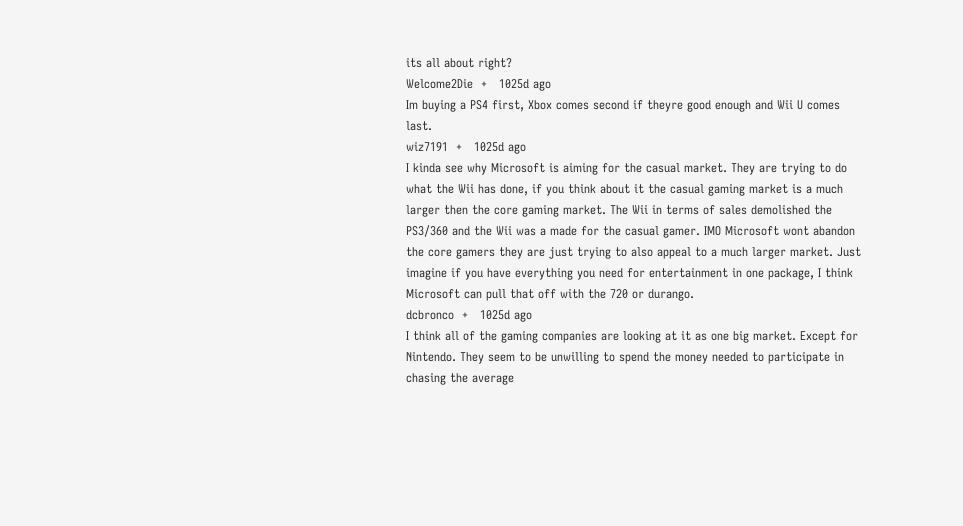its all about right?
Welcome2Die  +   1025d ago
Im buying a PS4 first, Xbox comes second if theyre good enough and Wii U comes last.
wiz7191  +   1025d ago
I kinda see why Microsoft is aiming for the casual market. They are trying to do what the Wii has done, if you think about it the casual gaming market is a much larger then the core gaming market. The Wii in terms of sales demolished the PS3/360 and the Wii was a made for the casual gamer. IMO Microsoft wont abandon the core gamers they are just trying to also appeal to a much larger market. Just imagine if you have everything you need for entertainment in one package, I think Microsoft can pull that off with the 720 or durango.
dcbronco  +   1025d ago
I think all of the gaming companies are looking at it as one big market. Except for Nintendo. They seem to be unwilling to spend the money needed to participate in chasing the average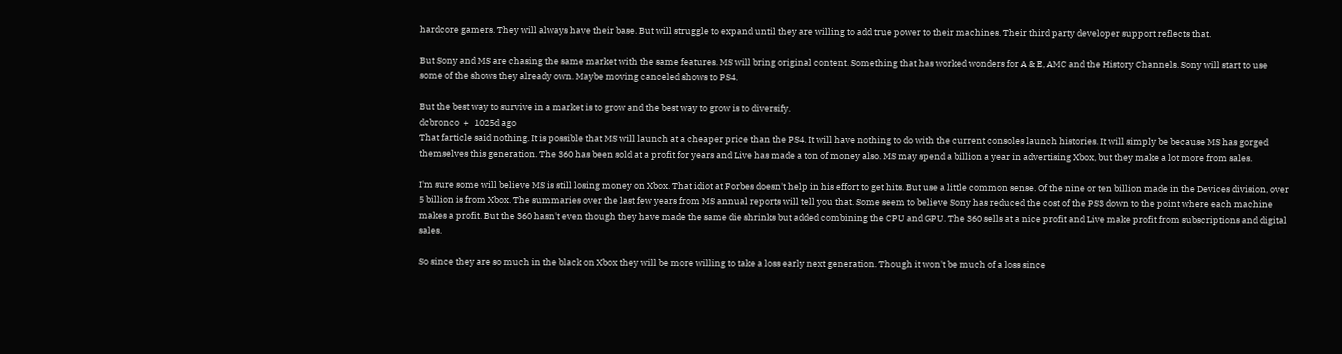hardcore gamers. They will always have their base. But will struggle to expand until they are willing to add true power to their machines. Their third party developer support reflects that.

But Sony and MS are chasing the same market with the same features. MS will bring original content. Something that has worked wonders for A & E, AMC and the History Channels. Sony will start to use some of the shows they already own. Maybe moving canceled shows to PS4.

But the best way to survive in a market is to grow and the best way to grow is to diversify.
dcbronco  +   1025d ago
That farticle said nothing. It is possible that MS will launch at a cheaper price than the PS4. It will have nothing to do with the current consoles launch histories. It will simply be because MS has gorged themselves this generation. The 360 has been sold at a profit for years and Live has made a ton of money also. MS may spend a billion a year in advertising Xbox, but they make a lot more from sales.

I'm sure some will believe MS is still losing money on Xbox. That idiot at Forbes doesn't help in his effort to get hits. But use a little common sense. Of the nine or ten billion made in the Devices division, over 5 billion is from Xbox. The summaries over the last few years from MS annual reports will tell you that. Some seem to believe Sony has reduced the cost of the PS3 down to the point where each machine makes a profit. But the 360 hasn't even though they have made the same die shrinks but added combining the CPU and GPU. The 360 sells at a nice profit and Live make profit from subscriptions and digital sales.

So since they are so much in the black on Xbox they will be more willing to take a loss early next generation. Though it won't be much of a loss since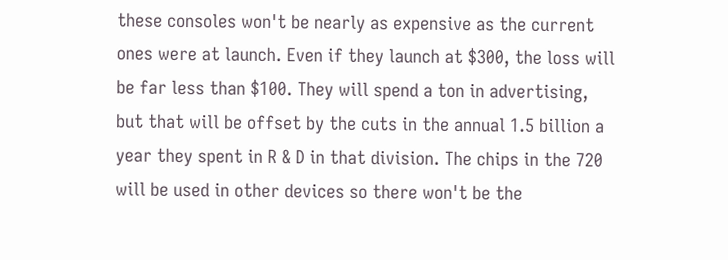these consoles won't be nearly as expensive as the current ones were at launch. Even if they launch at $300, the loss will be far less than $100. They will spend a ton in advertising, but that will be offset by the cuts in the annual 1.5 billion a year they spent in R & D in that division. The chips in the 720 will be used in other devices so there won't be the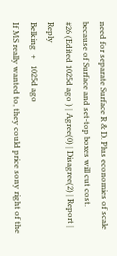need for separate Surface R & D. Plus economies of scale because of Surface and set-top boxes will cut cost.
#26 (Edited 1025d ago ) | Agree(0) | Disagree(2) | Report | Reply
Belking  +   1025d ago
If MS really wanted to, they could price sony right of the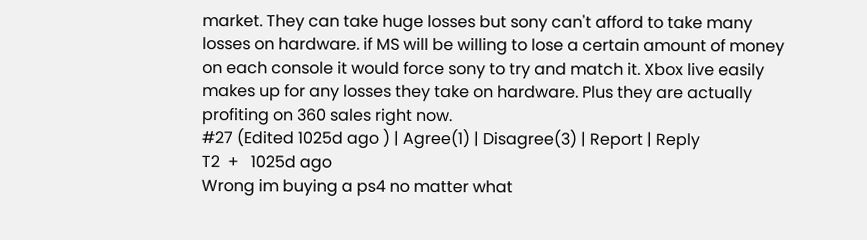market. They can take huge losses but sony can't afford to take many losses on hardware. if MS will be willing to lose a certain amount of money on each console it would force sony to try and match it. Xbox live easily makes up for any losses they take on hardware. Plus they are actually profiting on 360 sales right now.
#27 (Edited 1025d ago ) | Agree(1) | Disagree(3) | Report | Reply
T2  +   1025d ago
Wrong im buying a ps4 no matter what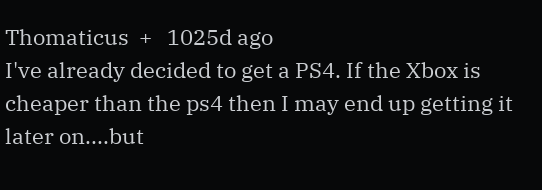Thomaticus  +   1025d ago
I've already decided to get a PS4. If the Xbox is cheaper than the ps4 then I may end up getting it later on....but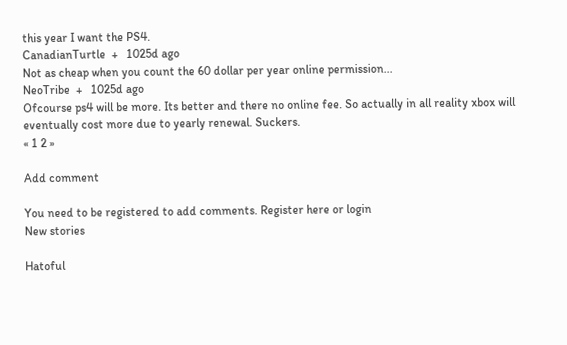this year I want the PS4.
CanadianTurtle  +   1025d ago
Not as cheap when you count the 60 dollar per year online permission...
NeoTribe  +   1025d ago
Ofcourse ps4 will be more. Its better and there no online fee. So actually in all reality xbox will eventually cost more due to yearly renewal. Suckers.
« 1 2 »

Add comment

You need to be registered to add comments. Register here or login
New stories

Hatoful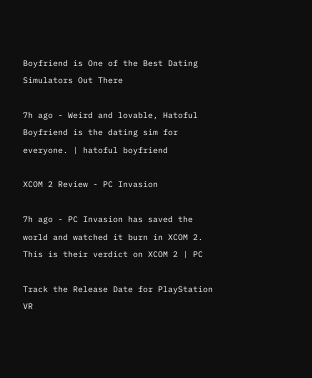Boyfriend is One of the Best Dating Simulators Out There

7h ago - Weird and lovable, Hatoful Boyfriend is the dating sim for everyone. | hatoful boyfriend

XCOM 2 Review - PC Invasion

7h ago - PC Invasion has saved the world and watched it burn in XCOM 2. This is their verdict on XCOM 2 | PC

Track the Release Date for PlayStation VR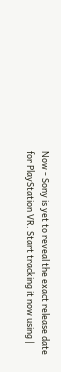Now - Sony is yet to reveal the exact release date for PlayStation VR. Start tracking it now using |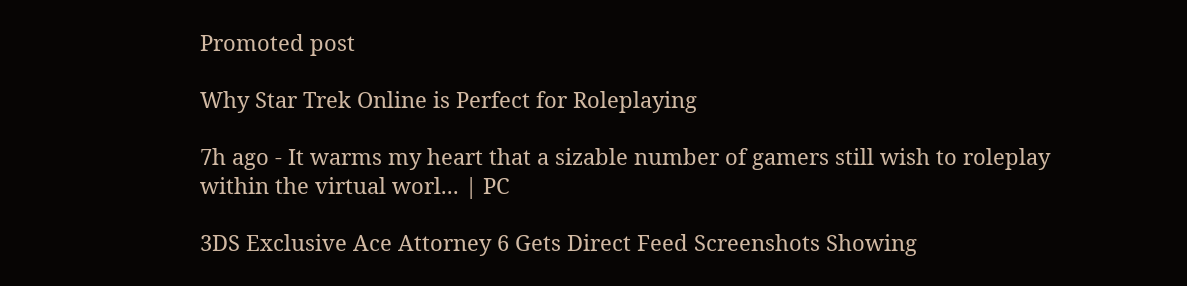Promoted post

Why Star Trek Online is Perfect for Roleplaying

7h ago - It warms my heart that a sizable number of gamers still wish to roleplay within the virtual worl... | PC

3DS Exclusive Ace Attorney 6 Gets Direct Feed Screenshots Showing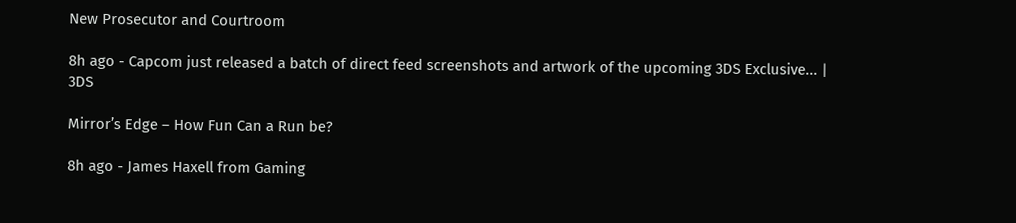New Prosecutor and Courtroom

8h ago - Capcom just released a batch of direct feed screenshots and artwork of the upcoming 3DS Exclusive... | 3DS

Mirror’s Edge – How Fun Can a Run be?

8h ago - James Haxell from Gaming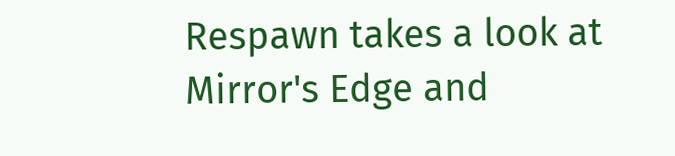Respawn takes a look at Mirror's Edge and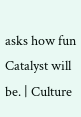asks how fun Catalyst will be. | Culture